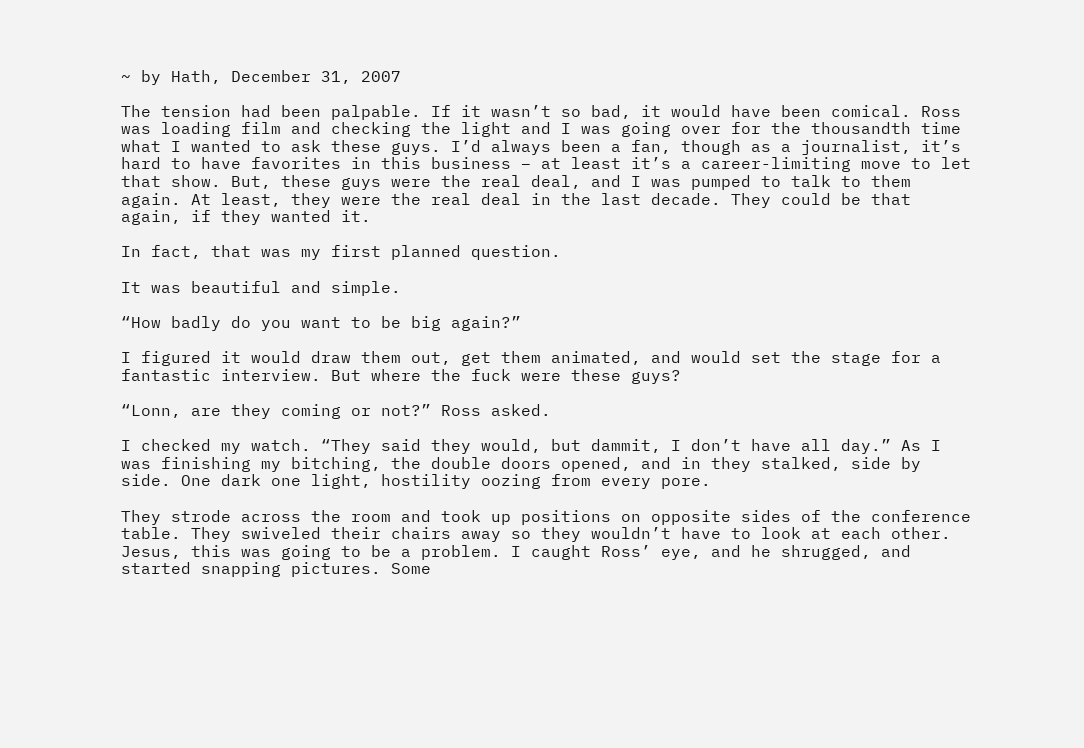~ by Hath, December 31, 2007

The tension had been palpable. If it wasn’t so bad, it would have been comical. Ross was loading film and checking the light and I was going over for the thousandth time what I wanted to ask these guys. I’d always been a fan, though as a journalist, it’s hard to have favorites in this business – at least it’s a career-limiting move to let that show. But, these guys were the real deal, and I was pumped to talk to them again. At least, they were the real deal in the last decade. They could be that again, if they wanted it.

In fact, that was my first planned question.

It was beautiful and simple.

“How badly do you want to be big again?”

I figured it would draw them out, get them animated, and would set the stage for a fantastic interview. But where the fuck were these guys?

“Lonn, are they coming or not?” Ross asked.

I checked my watch. “They said they would, but dammit, I don’t have all day.” As I was finishing my bitching, the double doors opened, and in they stalked, side by side. One dark one light, hostility oozing from every pore.

They strode across the room and took up positions on opposite sides of the conference table. They swiveled their chairs away so they wouldn’t have to look at each other. Jesus, this was going to be a problem. I caught Ross’ eye, and he shrugged, and started snapping pictures. Some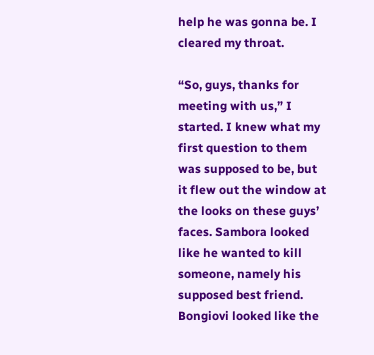help he was gonna be. I cleared my throat.

“So, guys, thanks for meeting with us,” I started. I knew what my first question to them was supposed to be, but it flew out the window at the looks on these guys’ faces. Sambora looked like he wanted to kill someone, namely his supposed best friend. Bongiovi looked like the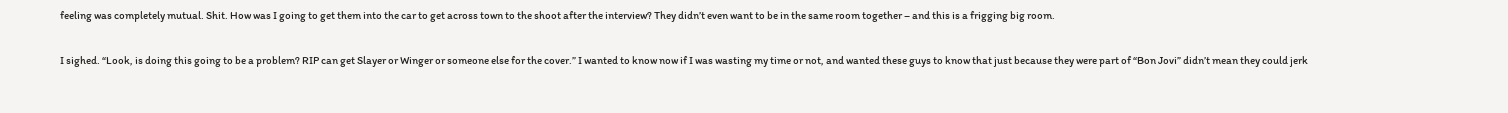feeling was completely mutual. Shit. How was I going to get them into the car to get across town to the shoot after the interview? They didn’t even want to be in the same room together – and this is a frigging big room.

I sighed. “Look, is doing this going to be a problem? RIP can get Slayer or Winger or someone else for the cover.” I wanted to know now if I was wasting my time or not, and wanted these guys to know that just because they were part of “Bon Jovi” didn’t mean they could jerk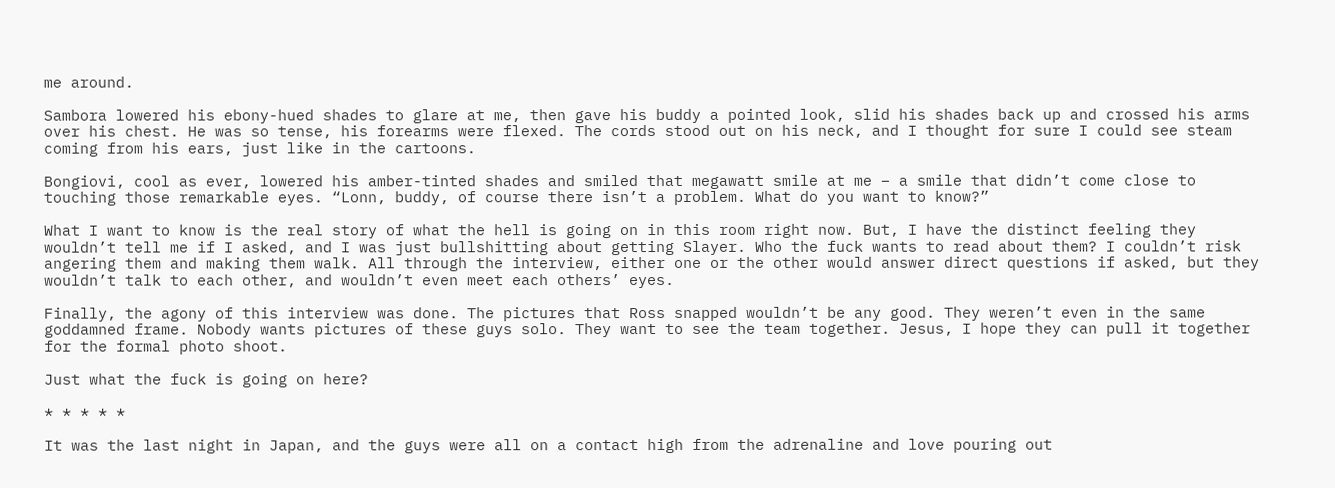me around.

Sambora lowered his ebony-hued shades to glare at me, then gave his buddy a pointed look, slid his shades back up and crossed his arms over his chest. He was so tense, his forearms were flexed. The cords stood out on his neck, and I thought for sure I could see steam coming from his ears, just like in the cartoons.

Bongiovi, cool as ever, lowered his amber-tinted shades and smiled that megawatt smile at me – a smile that didn’t come close to touching those remarkable eyes. “Lonn, buddy, of course there isn’t a problem. What do you want to know?”

What I want to know is the real story of what the hell is going on in this room right now. But, I have the distinct feeling they wouldn’t tell me if I asked, and I was just bullshitting about getting Slayer. Who the fuck wants to read about them? I couldn’t risk angering them and making them walk. All through the interview, either one or the other would answer direct questions if asked, but they wouldn’t talk to each other, and wouldn’t even meet each others’ eyes.

Finally, the agony of this interview was done. The pictures that Ross snapped wouldn’t be any good. They weren’t even in the same goddamned frame. Nobody wants pictures of these guys solo. They want to see the team together. Jesus, I hope they can pull it together for the formal photo shoot.

Just what the fuck is going on here?

* * * * *

It was the last night in Japan, and the guys were all on a contact high from the adrenaline and love pouring out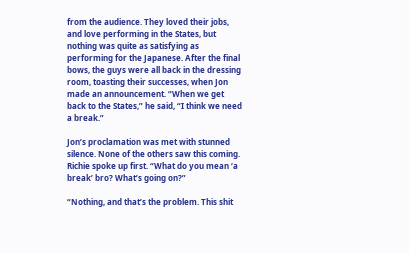from the audience. They loved their jobs, and love performing in the States, but nothing was quite as satisfying as performing for the Japanese. After the final bows, the guys were all back in the dressing room, toasting their successes, when Jon made an announcement. “When we get back to the States,” he said, “I think we need a break.”

Jon’s proclamation was met with stunned silence. None of the others saw this coming. Richie spoke up first. “What do you mean ‘a break’ bro? What’s going on?”

“Nothing, and that’s the problem. This shit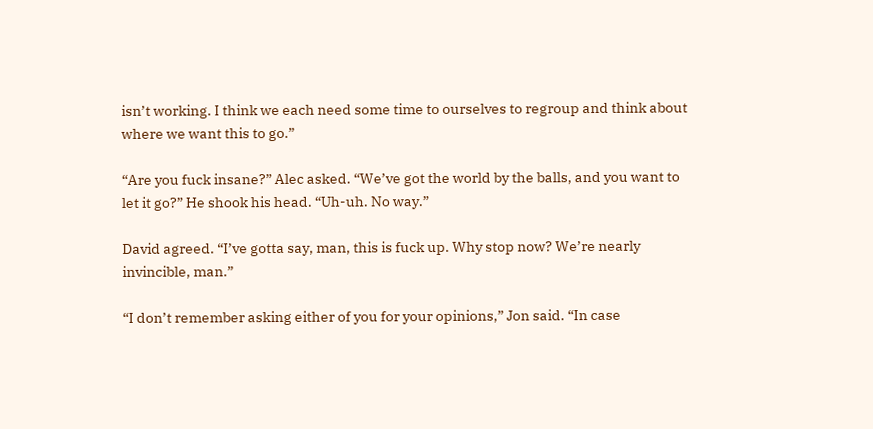isn’t working. I think we each need some time to ourselves to regroup and think about where we want this to go.”

“Are you fuck insane?” Alec asked. “We’ve got the world by the balls, and you want to let it go?” He shook his head. “Uh-uh. No way.”

David agreed. “I’ve gotta say, man, this is fuck up. Why stop now? We’re nearly invincible, man.”

“I don’t remember asking either of you for your opinions,” Jon said. “In case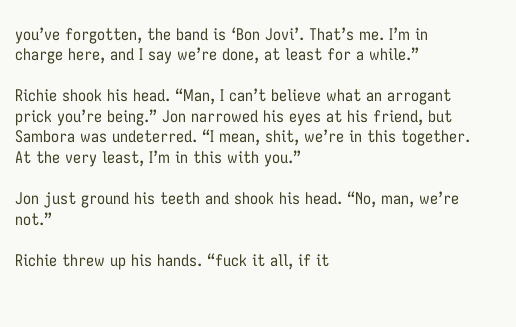you’ve forgotten, the band is ‘Bon Jovi’. That’s me. I’m in charge here, and I say we’re done, at least for a while.”

Richie shook his head. “Man, I can’t believe what an arrogant prick you’re being.” Jon narrowed his eyes at his friend, but Sambora was undeterred. “I mean, shit, we’re in this together. At the very least, I’m in this with you.”

Jon just ground his teeth and shook his head. “No, man, we’re not.”

Richie threw up his hands. “fuck it all, if it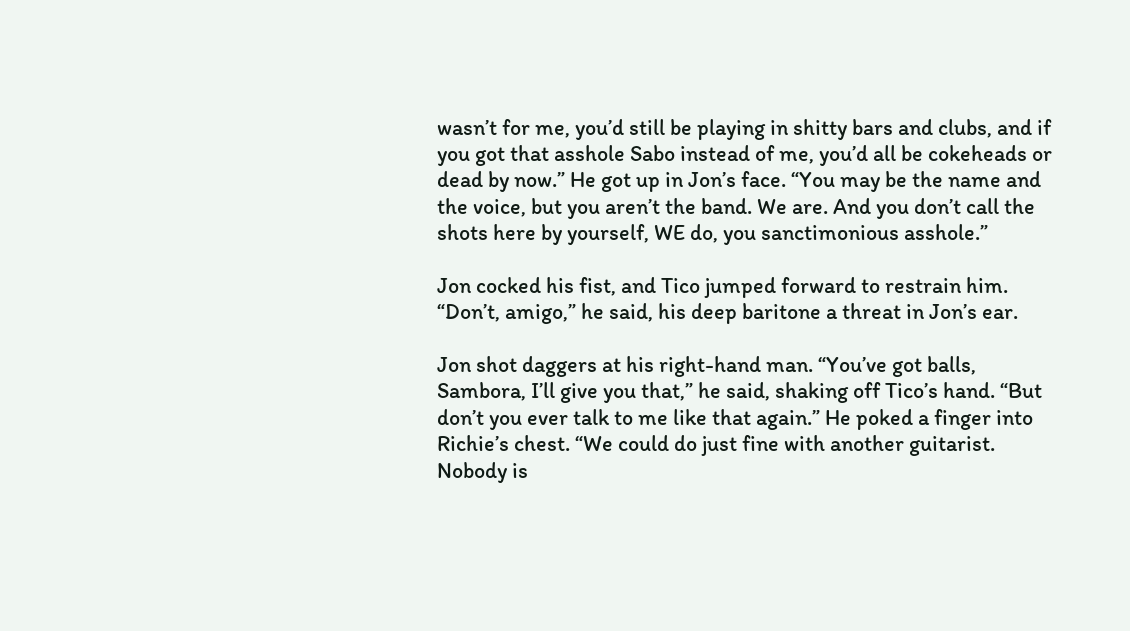wasn’t for me, you’d still be playing in shitty bars and clubs, and if you got that asshole Sabo instead of me, you’d all be cokeheads or dead by now.” He got up in Jon’s face. “You may be the name and the voice, but you aren’t the band. We are. And you don’t call the shots here by yourself, WE do, you sanctimonious asshole.”

Jon cocked his fist, and Tico jumped forward to restrain him. “Don’t, amigo,” he said, his deep baritone a threat in Jon’s ear.

Jon shot daggers at his right-hand man. “You’ve got balls, Sambora, I’ll give you that,” he said, shaking off Tico’s hand. “But don’t you ever talk to me like that again.” He poked a finger into Richie’s chest. “We could do just fine with another guitarist. Nobody is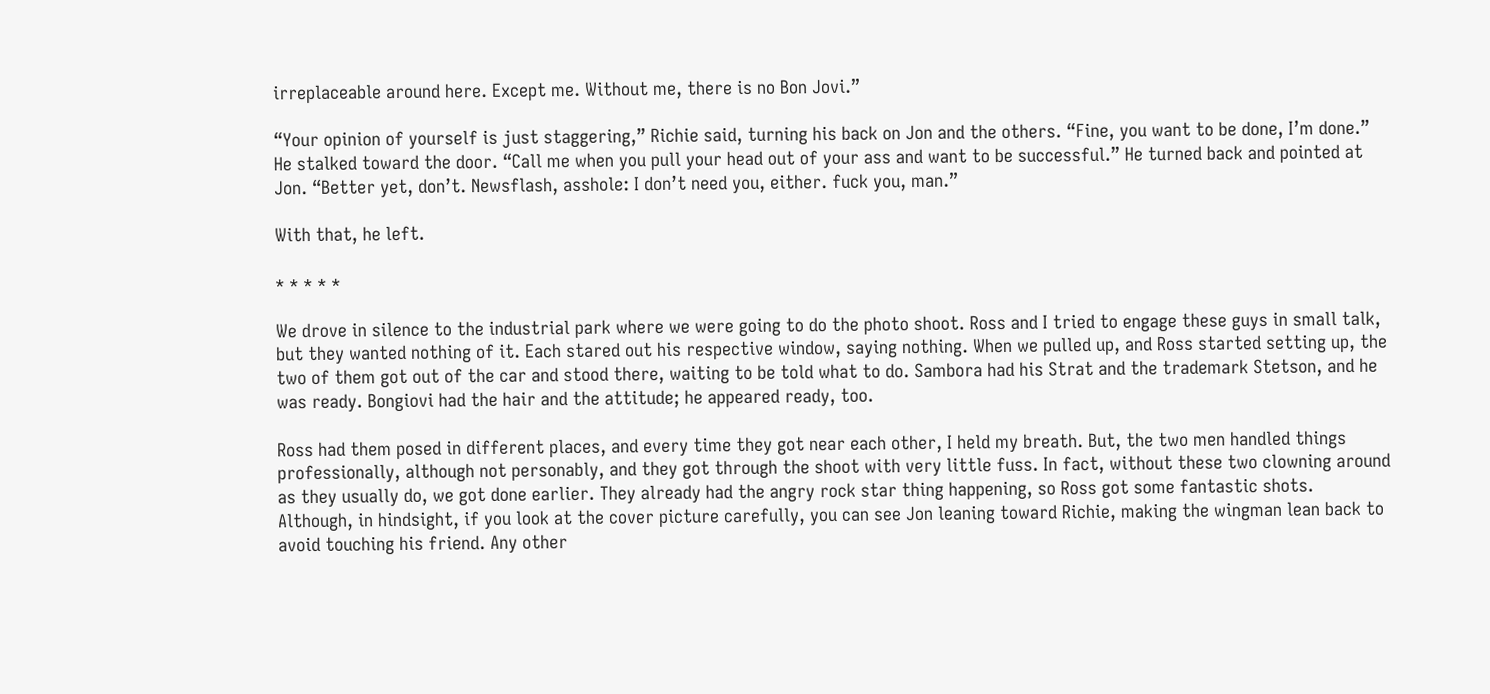irreplaceable around here. Except me. Without me, there is no Bon Jovi.”

“Your opinion of yourself is just staggering,” Richie said, turning his back on Jon and the others. “Fine, you want to be done, I’m done.” He stalked toward the door. “Call me when you pull your head out of your ass and want to be successful.” He turned back and pointed at Jon. “Better yet, don’t. Newsflash, asshole: I don’t need you, either. fuck you, man.”

With that, he left.

* * * * *

We drove in silence to the industrial park where we were going to do the photo shoot. Ross and I tried to engage these guys in small talk, but they wanted nothing of it. Each stared out his respective window, saying nothing. When we pulled up, and Ross started setting up, the two of them got out of the car and stood there, waiting to be told what to do. Sambora had his Strat and the trademark Stetson, and he was ready. Bongiovi had the hair and the attitude; he appeared ready, too.

Ross had them posed in different places, and every time they got near each other, I held my breath. But, the two men handled things professionally, although not personably, and they got through the shoot with very little fuss. In fact, without these two clowning around as they usually do, we got done earlier. They already had the angry rock star thing happening, so Ross got some fantastic shots. Although, in hindsight, if you look at the cover picture carefully, you can see Jon leaning toward Richie, making the wingman lean back to avoid touching his friend. Any other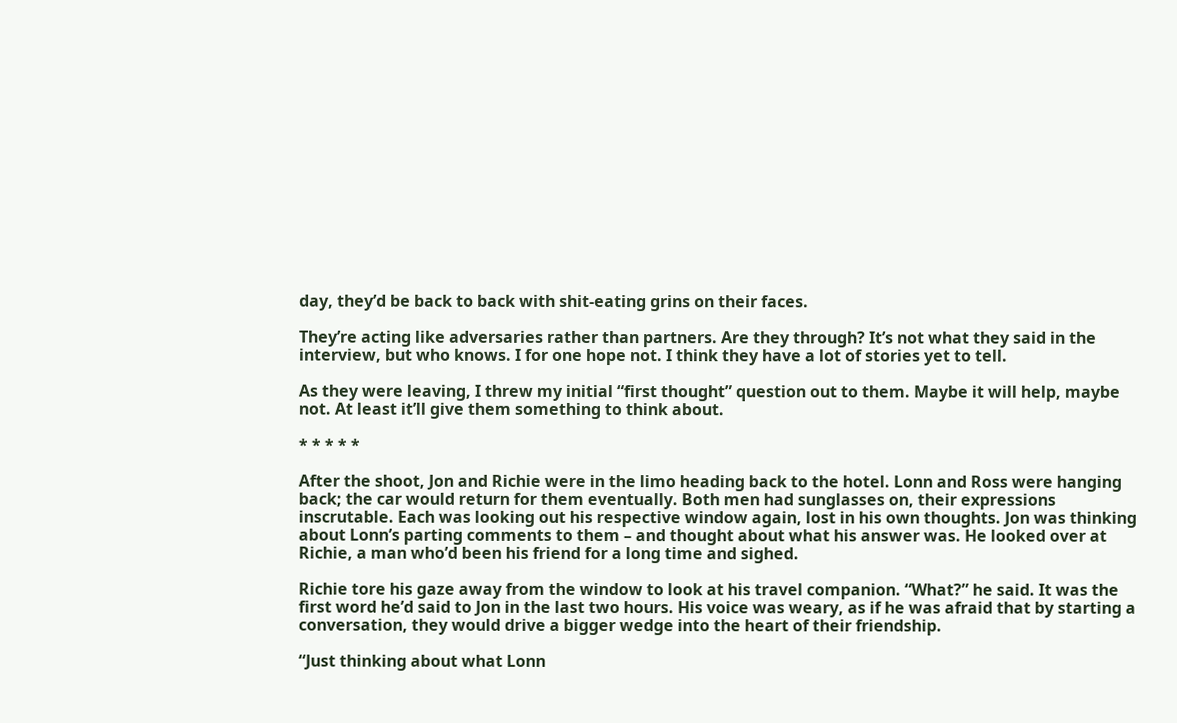day, they’d be back to back with shit-eating grins on their faces.

They’re acting like adversaries rather than partners. Are they through? It’s not what they said in the interview, but who knows. I for one hope not. I think they have a lot of stories yet to tell.

As they were leaving, I threw my initial “first thought” question out to them. Maybe it will help, maybe not. At least it’ll give them something to think about.

* * * * *

After the shoot, Jon and Richie were in the limo heading back to the hotel. Lonn and Ross were hanging back; the car would return for them eventually. Both men had sunglasses on, their expressions inscrutable. Each was looking out his respective window again, lost in his own thoughts. Jon was thinking about Lonn’s parting comments to them – and thought about what his answer was. He looked over at Richie, a man who’d been his friend for a long time and sighed.

Richie tore his gaze away from the window to look at his travel companion. “What?” he said. It was the first word he’d said to Jon in the last two hours. His voice was weary, as if he was afraid that by starting a conversation, they would drive a bigger wedge into the heart of their friendship.

“Just thinking about what Lonn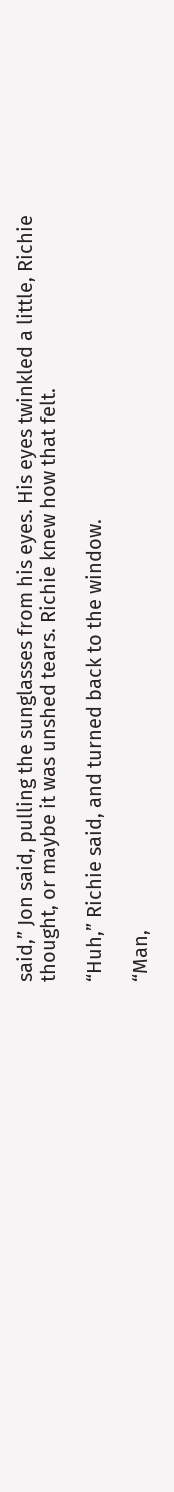said,” Jon said, pulling the sunglasses from his eyes. His eyes twinkled a little, Richie thought, or maybe it was unshed tears. Richie knew how that felt.

“Huh,” Richie said, and turned back to the window.

“Man,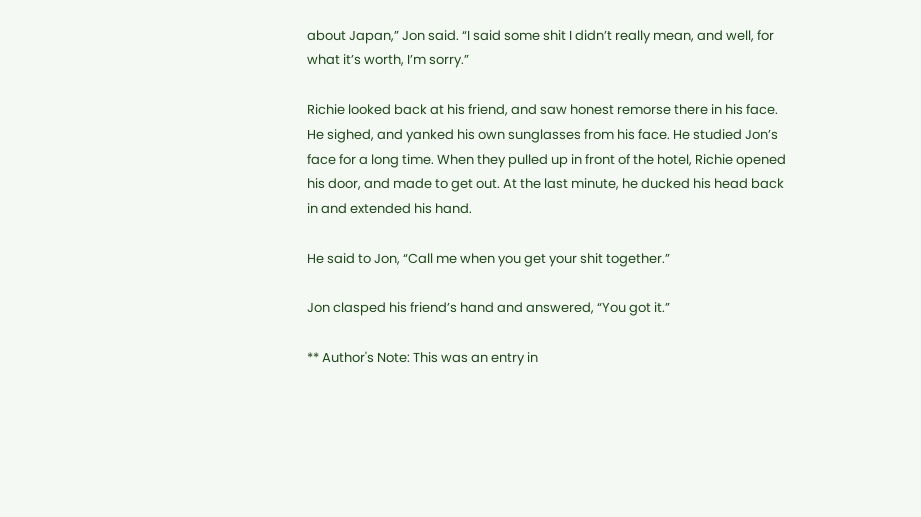about Japan,” Jon said. “I said some shit I didn’t really mean, and well, for what it’s worth, I’m sorry.”

Richie looked back at his friend, and saw honest remorse there in his face. He sighed, and yanked his own sunglasses from his face. He studied Jon’s face for a long time. When they pulled up in front of the hotel, Richie opened his door, and made to get out. At the last minute, he ducked his head back in and extended his hand.

He said to Jon, “Call me when you get your shit together.”

Jon clasped his friend’s hand and answered, “You got it.”

** Author's Note: This was an entry in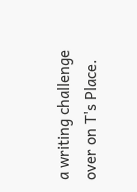a writing challenge over on T's Place.